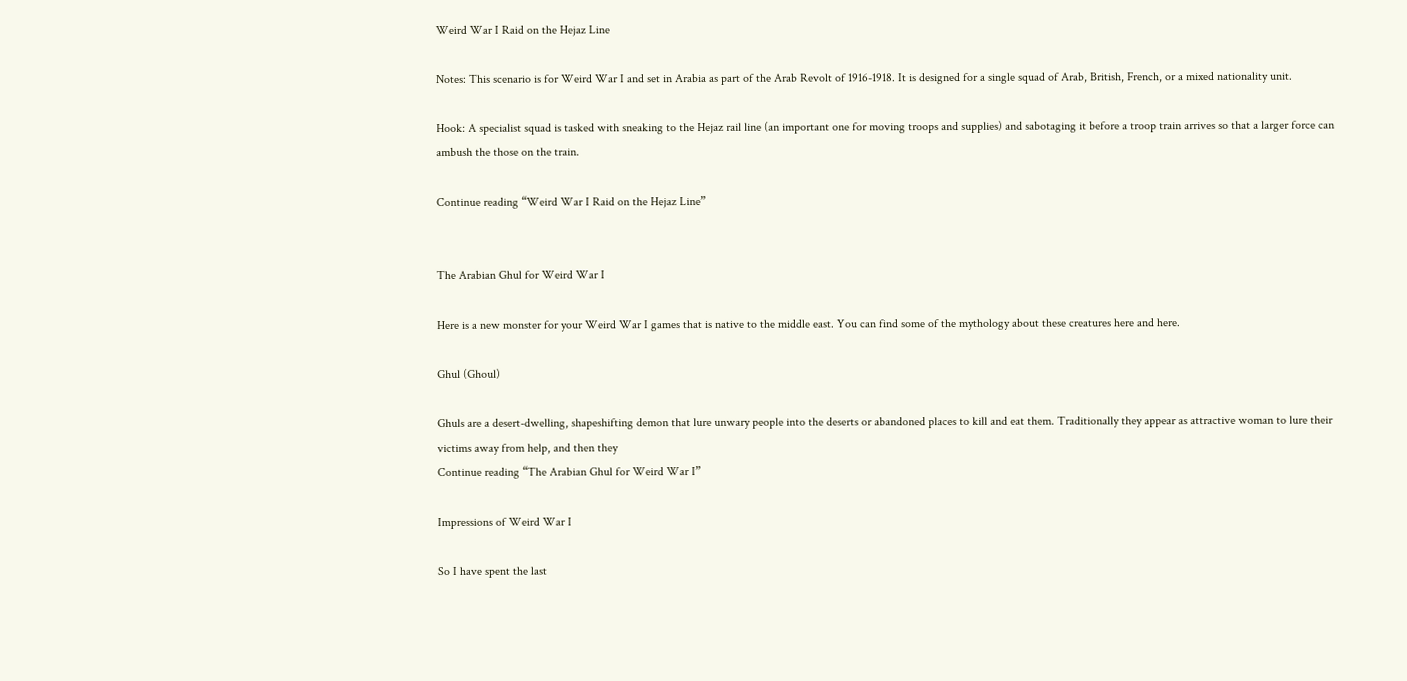Weird War I Raid on the Hejaz Line

Notes: This scenario is for Weird War I and set in Arabia as part of the Arab Revolt of 1916-1918. It is designed for a single squad of Arab, British, French, or a mixed nationality unit.

Hook: A specialist squad is tasked with sneaking to the Hejaz rail line (an important one for moving troops and supplies) and sabotaging it before a troop train arrives so that a larger force can ambush the those on the train.

Continue reading “Weird War I Raid on the Hejaz Line”


The Arabian Ghul for Weird War I

Here is a new monster for your Weird War I games that is native to the middle east. You can find some of the mythology about these creatures here and here.

Ghul (Ghoul)

Ghuls are a desert-dwelling, shapeshifting demon that lure unwary people into the deserts or abandoned places to kill and eat them. Traditionally they appear as attractive woman to lure their victims away from help, and then they
Continue reading “The Arabian Ghul for Weird War I”

Impressions of Weird War I

So I have spent the last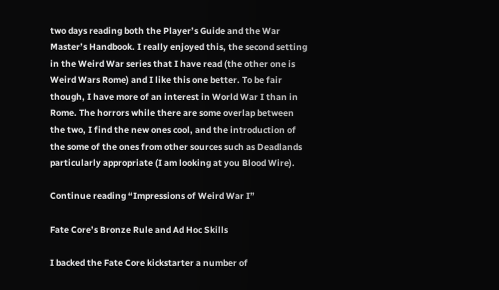two days reading both the Player’s Guide and the War Master’s Handbook. I really enjoyed this, the second setting in the Weird War series that I have read (the other one is Weird Wars Rome) and I like this one better. To be fair though, I have more of an interest in World War I than in Rome. The horrors while there are some overlap between the two, I find the new ones cool, and the introduction of the some of the ones from other sources such as Deadlands particularly appropriate (I am looking at you Blood Wire).

Continue reading “Impressions of Weird War I”

Fate Core’s Bronze Rule and Ad Hoc Skills

I backed the Fate Core kickstarter a number of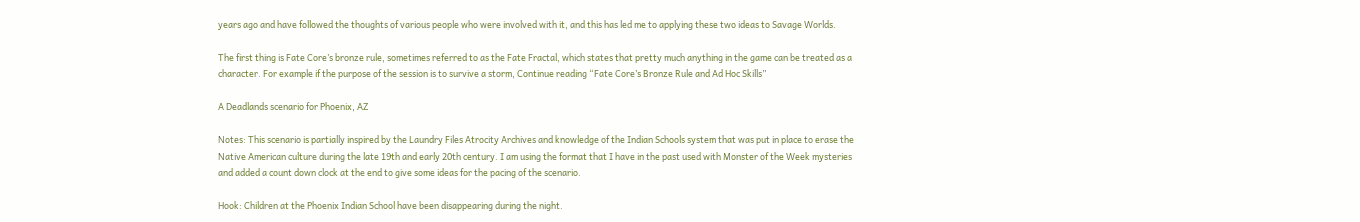years ago and have followed the thoughts of various people who were involved with it, and this has led me to applying these two ideas to Savage Worlds.

The first thing is Fate Core’s bronze rule, sometimes referred to as the Fate Fractal, which states that pretty much anything in the game can be treated as a character. For example if the purpose of the session is to survive a storm, Continue reading “Fate Core’s Bronze Rule and Ad Hoc Skills”

A Deadlands scenario for Phoenix, AZ

Notes: This scenario is partially inspired by the Laundry Files Atrocity Archives and knowledge of the Indian Schools system that was put in place to erase the Native American culture during the late 19th and early 20th century. I am using the format that I have in the past used with Monster of the Week mysteries and added a count down clock at the end to give some ideas for the pacing of the scenario.

Hook: Children at the Phoenix Indian School have been disappearing during the night.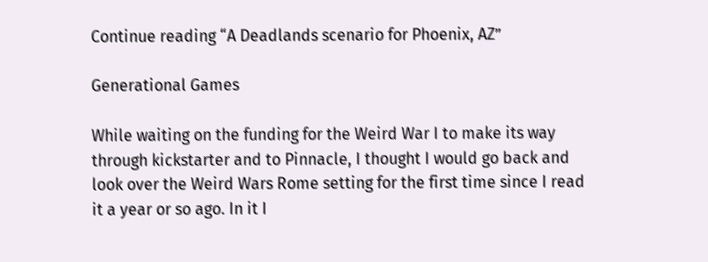Continue reading “A Deadlands scenario for Phoenix, AZ”

Generational Games

While waiting on the funding for the Weird War I to make its way through kickstarter and to Pinnacle, I thought I would go back and look over the Weird Wars Rome setting for the first time since I read it a year or so ago. In it I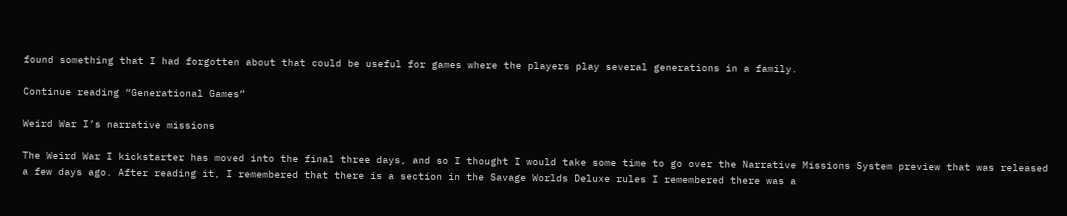found something that I had forgotten about that could be useful for games where the players play several generations in a family.

Continue reading “Generational Games”

Weird War I’s narrative missions

The Weird War I kickstarter has moved into the final three days, and so I thought I would take some time to go over the Narrative Missions System preview that was released a few days ago. After reading it, I remembered that there is a section in the Savage Worlds Deluxe rules I remembered there was a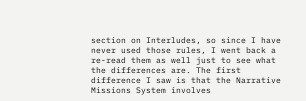section on Interludes, so since I have never used those rules, I went back a re-read them as well just to see what the differences are. The first difference I saw is that the Narrative Missions System involves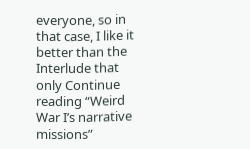everyone, so in that case, I like it better than the Interlude that only Continue reading “Weird War I’s narrative missions”